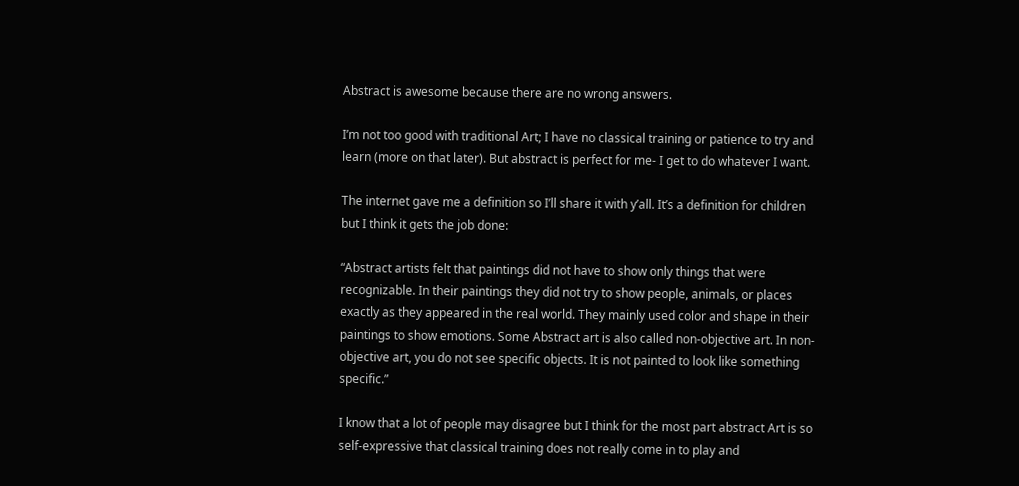Abstract is awesome because there are no wrong answers.

I’m not too good with traditional Art; I have no classical training or patience to try and learn (more on that later). But abstract is perfect for me- I get to do whatever I want.

The internet gave me a definition so I’ll share it with y’all. It’s a definition for children but I think it gets the job done:

“Abstract artists felt that paintings did not have to show only things that were recognizable. In their paintings they did not try to show people, animals, or places exactly as they appeared in the real world. They mainly used color and shape in their paintings to show emotions. Some Abstract art is also called non-objective art. In non-objective art, you do not see specific objects. It is not painted to look like something specific.”

I know that a lot of people may disagree but I think for the most part abstract Art is so self-expressive that classical training does not really come in to play and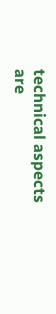technical aspects are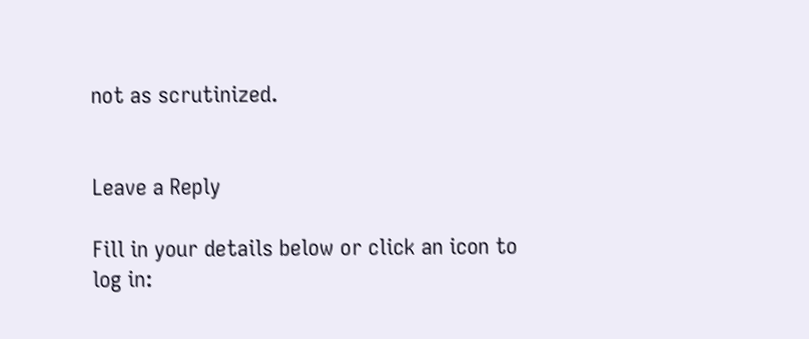not as scrutinized.


Leave a Reply

Fill in your details below or click an icon to log in: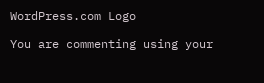WordPress.com Logo

You are commenting using your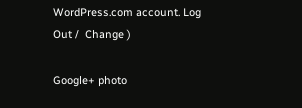WordPress.com account. Log Out /  Change )

Google+ photo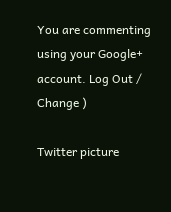You are commenting using your Google+ account. Log Out /  Change )

Twitter picture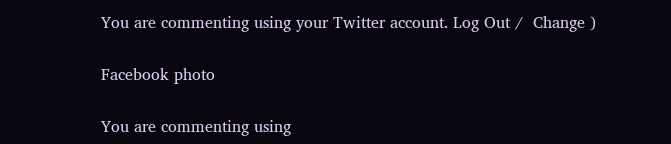You are commenting using your Twitter account. Log Out /  Change )

Facebook photo

You are commenting using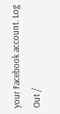your Facebook account. Log Out /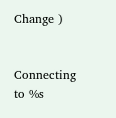Change )


Connecting to %s